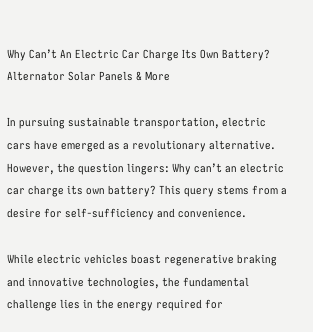Why Can’t An Electric Car Charge Its Own Battery? Alternator Solar Panels & More

In pursuing sustainable transportation, electric cars have emerged as a revolutionary alternative. However, the question lingers: Why can’t an electric car charge its own battery? This query stems from a desire for self-sufficiency and convenience.

While electric vehicles boast regenerative braking and innovative technologies, the fundamental challenge lies in the energy required for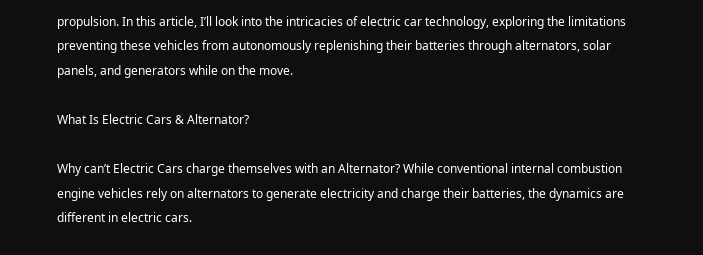propulsion. In this article, I’ll look into the intricacies of electric car technology, exploring the limitations preventing these vehicles from autonomously replenishing their batteries through alternators, solar panels, and generators while on the move.

What Is Electric Cars & Alternator?

Why can’t Electric Cars charge themselves with an Alternator? While conventional internal combustion engine vehicles rely on alternators to generate electricity and charge their batteries, the dynamics are different in electric cars.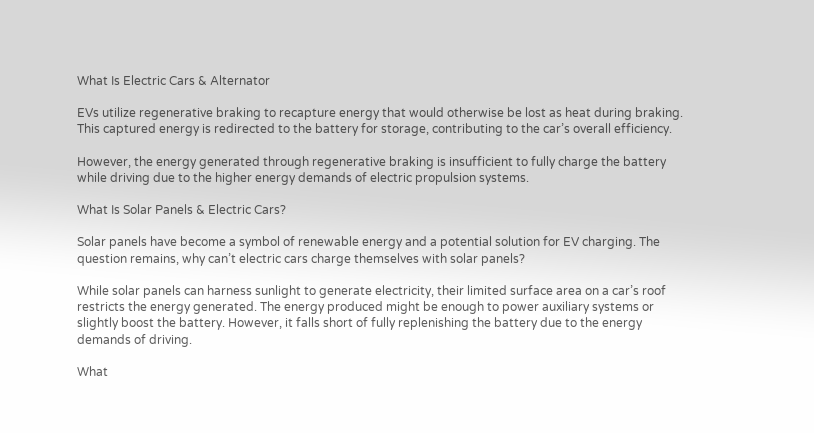What Is Electric Cars & Alternator

EVs utilize regenerative braking to recapture energy that would otherwise be lost as heat during braking. This captured energy is redirected to the battery for storage, contributing to the car’s overall efficiency.

However, the energy generated through regenerative braking is insufficient to fully charge the battery while driving due to the higher energy demands of electric propulsion systems.

What Is Solar Panels & Electric Cars?

Solar panels have become a symbol of renewable energy and a potential solution for EV charging. The question remains, why can’t electric cars charge themselves with solar panels?

While solar panels can harness sunlight to generate electricity, their limited surface area on a car’s roof restricts the energy generated. The energy produced might be enough to power auxiliary systems or slightly boost the battery. However, it falls short of fully replenishing the battery due to the energy demands of driving.

What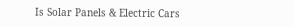Is Solar Panels & Electric Cars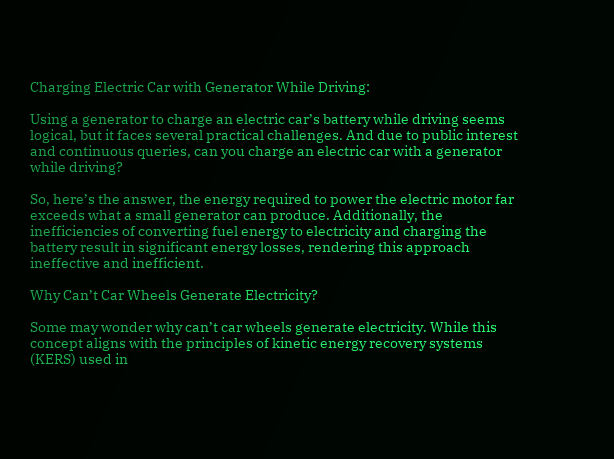Charging Electric Car with Generator While Driving:

Using a generator to charge an electric car’s battery while driving seems logical, but it faces several practical challenges. And due to public interest and continuous queries, can you charge an electric car with a generator while driving?

So, here’s the answer, the energy required to power the electric motor far exceeds what a small generator can produce. Additionally, the inefficiencies of converting fuel energy to electricity and charging the battery result in significant energy losses, rendering this approach ineffective and inefficient.

Why Can’t Car Wheels Generate Electricity?

Some may wonder why can’t car wheels generate electricity. While this concept aligns with the principles of kinetic energy recovery systems (KERS) used in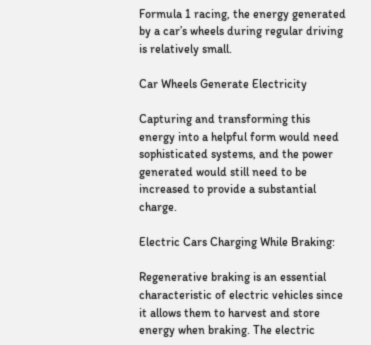Formula 1 racing, the energy generated by a car’s wheels during regular driving is relatively small.

Car Wheels Generate Electricity

Capturing and transforming this energy into a helpful form would need sophisticated systems, and the power generated would still need to be increased to provide a substantial charge.

Electric Cars Charging While Braking:

Regenerative braking is an essential characteristic of electric vehicles since it allows them to harvest and store energy when braking. The electric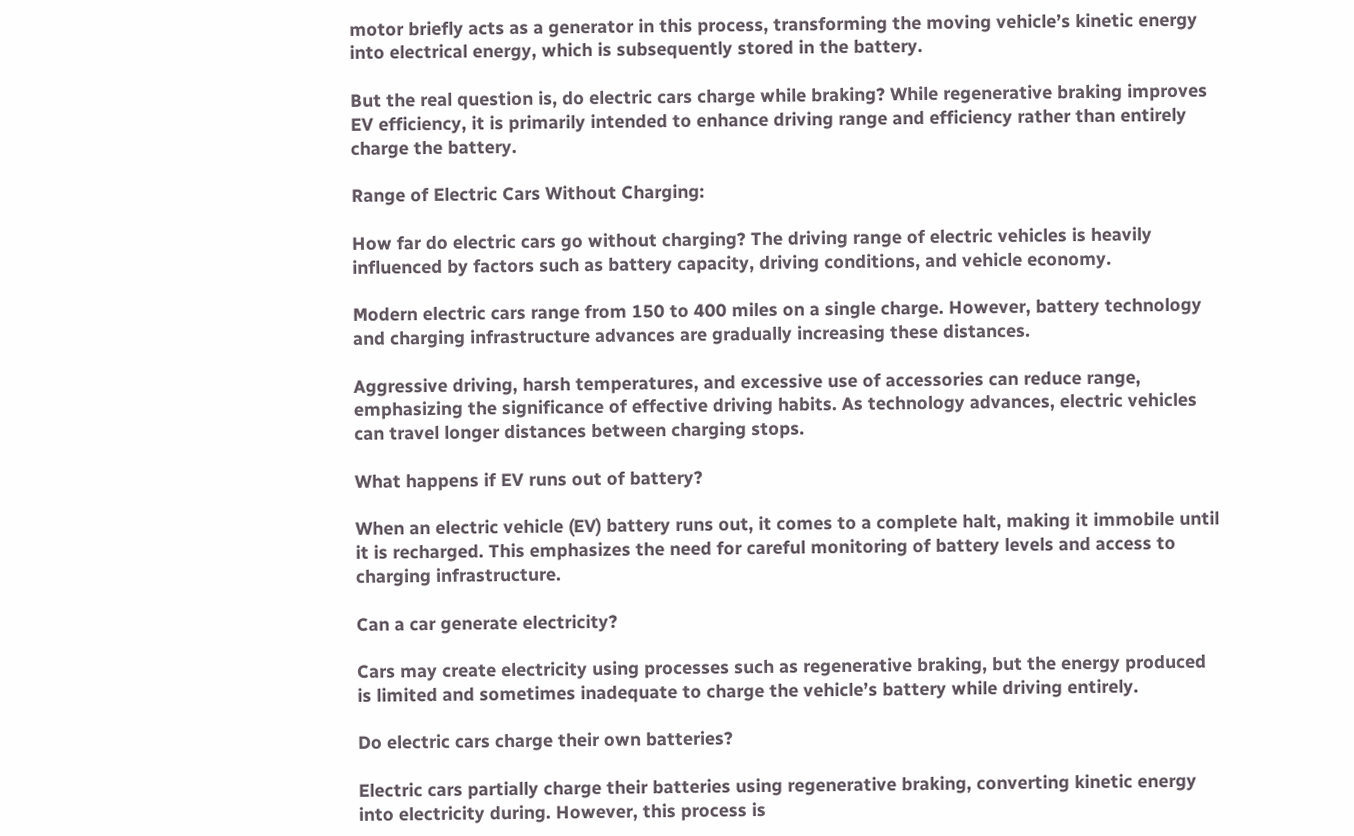motor briefly acts as a generator in this process, transforming the moving vehicle’s kinetic energy into electrical energy, which is subsequently stored in the battery.

But the real question is, do electric cars charge while braking? While regenerative braking improves EV efficiency, it is primarily intended to enhance driving range and efficiency rather than entirely charge the battery.

Range of Electric Cars Without Charging:

How far do electric cars go without charging? The driving range of electric vehicles is heavily influenced by factors such as battery capacity, driving conditions, and vehicle economy.

Modern electric cars range from 150 to 400 miles on a single charge. However, battery technology and charging infrastructure advances are gradually increasing these distances.

Aggressive driving, harsh temperatures, and excessive use of accessories can reduce range, emphasizing the significance of effective driving habits. As technology advances, electric vehicles can travel longer distances between charging stops.

What happens if EV runs out of battery?

When an electric vehicle (EV) battery runs out, it comes to a complete halt, making it immobile until it is recharged. This emphasizes the need for careful monitoring of battery levels and access to charging infrastructure.

Can a car generate electricity?

Cars may create electricity using processes such as regenerative braking, but the energy produced is limited and sometimes inadequate to charge the vehicle’s battery while driving entirely.

Do electric cars charge their own batteries?

Electric cars partially charge their batteries using regenerative braking, converting kinetic energy into electricity during. However, this process is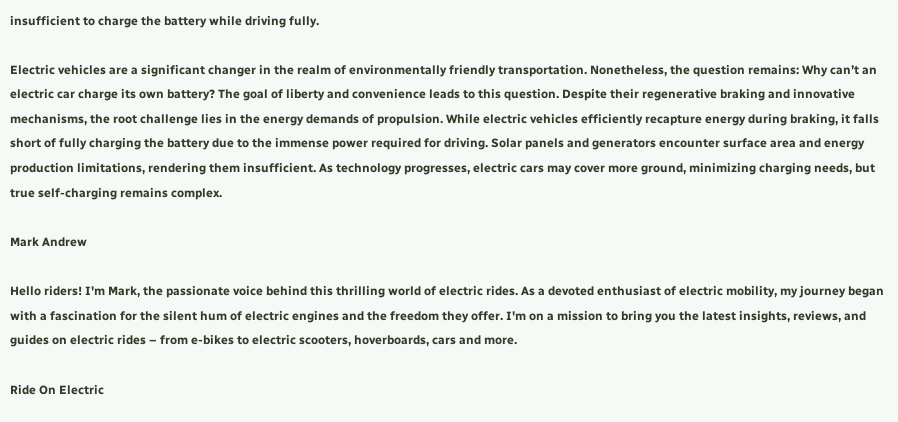insufficient to charge the battery while driving fully.

Electric vehicles are a significant changer in the realm of environmentally friendly transportation. Nonetheless, the question remains: Why can’t an electric car charge its own battery? The goal of liberty and convenience leads to this question. Despite their regenerative braking and innovative mechanisms, the root challenge lies in the energy demands of propulsion. While electric vehicles efficiently recapture energy during braking, it falls short of fully charging the battery due to the immense power required for driving. Solar panels and generators encounter surface area and energy production limitations, rendering them insufficient. As technology progresses, electric cars may cover more ground, minimizing charging needs, but true self-charging remains complex.

Mark Andrew

Hello riders! I'm Mark, the passionate voice behind this thrilling world of electric rides. As a devoted enthusiast of electric mobility, my journey began with a fascination for the silent hum of electric engines and the freedom they offer. I'm on a mission to bring you the latest insights, reviews, and guides on electric rides – from e-bikes to electric scooters, hoverboards, cars and more.

Ride On Electric